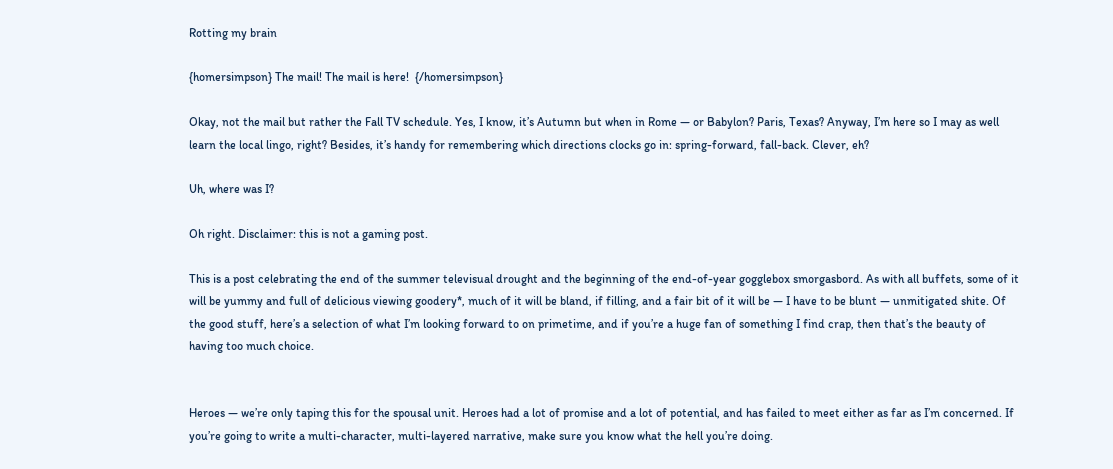Rotting my brain

{homersimpson} The mail! The mail is here!  {/homersimpson}

Okay, not the mail but rather the Fall TV schedule. Yes, I know, it’s Autumn but when in Rome — or Babylon? Paris, Texas? Anyway, I’m here so I may as well learn the local lingo, right? Besides, it’s handy for remembering which directions clocks go in: spring-forward, fall-back. Clever, eh?

Uh, where was I?

Oh right. Disclaimer: this is not a gaming post.

This is a post celebrating the end of the summer televisual drought and the beginning of the end-of-year gogglebox smorgasbord. As with all buffets, some of it will be yummy and full of delicious viewing goodery*, much of it will be bland, if filling, and a fair bit of it will be — I have to be blunt — unmitigated shite. Of the good stuff, here’s a selection of what I’m looking forward to on primetime, and if you’re a huge fan of something I find crap, then that’s the beauty of having too much choice.


Heroes — we’re only taping this for the spousal unit. Heroes had a lot of promise and a lot of potential, and has failed to meet either as far as I’m concerned. If you’re going to write a multi-character, multi-layered narrative, make sure you know what the hell you’re doing.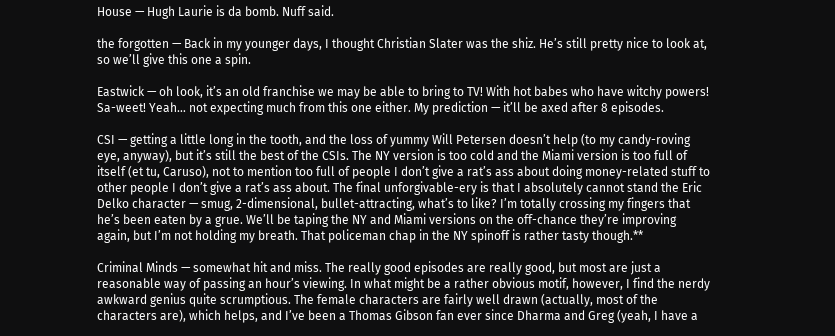House — Hugh Laurie is da bomb. Nuff said.

the forgotten — Back in my younger days, I thought Christian Slater was the shiz. He’s still pretty nice to look at, so we’ll give this one a spin.

Eastwick — oh look, it’s an old franchise we may be able to bring to TV! With hot babes who have witchy powers! Sa-weet! Yeah… not expecting much from this one either. My prediction — it’ll be axed after 8 episodes.

CSI — getting a little long in the tooth, and the loss of yummy Will Petersen doesn’t help (to my candy-roving eye, anyway), but it’s still the best of the CSIs. The NY version is too cold and the Miami version is too full of itself (et tu, Caruso), not to mention too full of people I don’t give a rat’s ass about doing money-related stuff to other people I don’t give a rat’s ass about. The final unforgivable-ery is that I absolutely cannot stand the Eric Delko character — smug, 2-dimensional, bullet-attracting, what’s to like? I’m totally crossing my fingers that he’s been eaten by a grue. We’ll be taping the NY and Miami versions on the off-chance they’re improving again, but I’m not holding my breath. That policeman chap in the NY spinoff is rather tasty though.**

Criminal Minds — somewhat hit and miss. The really good episodes are really good, but most are just a reasonable way of passing an hour’s viewing. In what might be a rather obvious motif, however, I find the nerdy awkward genius quite scrumptious. The female characters are fairly well drawn (actually, most of the characters are), which helps, and I’ve been a Thomas Gibson fan ever since Dharma and Greg (yeah, I have a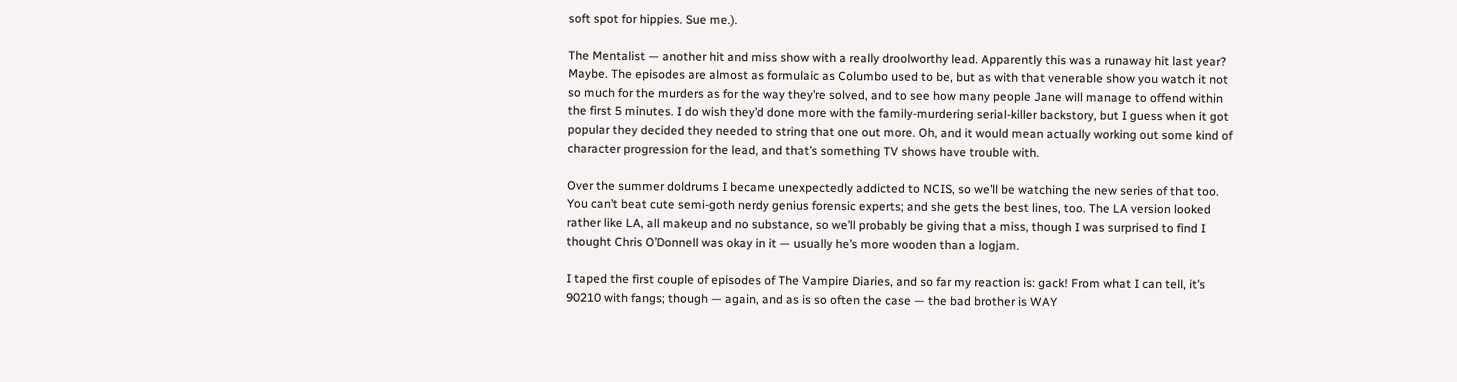soft spot for hippies. Sue me.).

The Mentalist — another hit and miss show with a really droolworthy lead. Apparently this was a runaway hit last year? Maybe. The episodes are almost as formulaic as Columbo used to be, but as with that venerable show you watch it not so much for the murders as for the way they’re solved, and to see how many people Jane will manage to offend within the first 5 minutes. I do wish they’d done more with the family-murdering serial-killer backstory, but I guess when it got popular they decided they needed to string that one out more. Oh, and it would mean actually working out some kind of character progression for the lead, and that’s something TV shows have trouble with.

Over the summer doldrums I became unexpectedly addicted to NCIS, so we’ll be watching the new series of that too. You can’t beat cute semi-goth nerdy genius forensic experts; and she gets the best lines, too. The LA version looked rather like LA, all makeup and no substance, so we’ll probably be giving that a miss, though I was surprised to find I thought Chris O’Donnell was okay in it — usually he’s more wooden than a logjam.

I taped the first couple of episodes of The Vampire Diaries, and so far my reaction is: gack! From what I can tell, it’s 90210 with fangs; though — again, and as is so often the case — the bad brother is WAY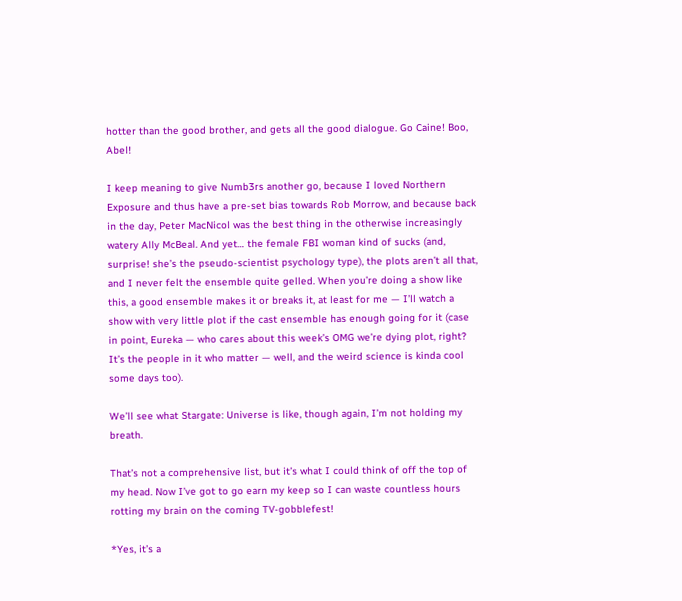hotter than the good brother, and gets all the good dialogue. Go Caine! Boo, Abel!

I keep meaning to give Numb3rs another go, because I loved Northern Exposure and thus have a pre-set bias towards Rob Morrow, and because back in the day, Peter MacNicol was the best thing in the otherwise increasingly watery Ally McBeal. And yet… the female FBI woman kind of sucks (and, surprise! she’s the pseudo-scientist psychology type), the plots aren’t all that, and I never felt the ensemble quite gelled. When you’re doing a show like this, a good ensemble makes it or breaks it, at least for me — I’ll watch a show with very little plot if the cast ensemble has enough going for it (case in point, Eureka — who cares about this week’s OMG we’re dying plot, right? It’s the people in it who matter — well, and the weird science is kinda cool some days too).

We’ll see what Stargate: Universe is like, though again, I’m not holding my breath.

That’s not a comprehensive list, but it’s what I could think of off the top of my head. Now I’ve got to go earn my keep so I can waste countless hours rotting my brain on the coming TV-gobblefest!

*Yes, it’s a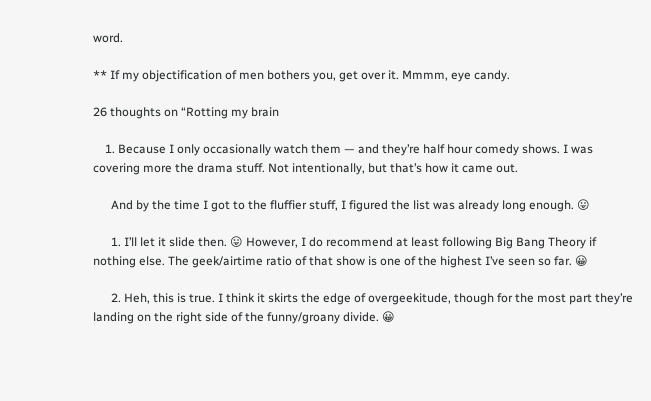word.

** If my objectification of men bothers you, get over it. Mmmm, eye candy.

26 thoughts on “Rotting my brain

    1. Because I only occasionally watch them — and they’re half hour comedy shows. I was covering more the drama stuff. Not intentionally, but that’s how it came out.

      And by the time I got to the fluffier stuff, I figured the list was already long enough. 😛

      1. I’ll let it slide then. 😛 However, I do recommend at least following Big Bang Theory if nothing else. The geek/airtime ratio of that show is one of the highest I’ve seen so far. 😀

      2. Heh, this is true. I think it skirts the edge of overgeekitude, though for the most part they’re landing on the right side of the funny/groany divide. 😀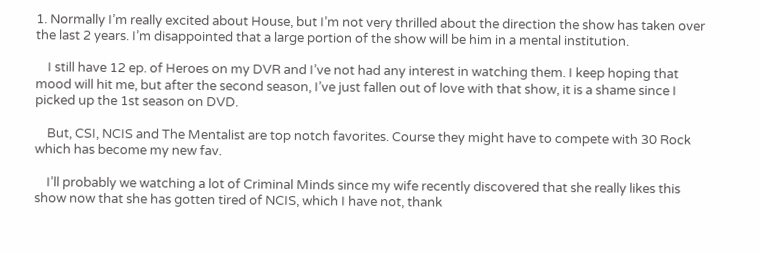1. Normally I’m really excited about House, but I’m not very thrilled about the direction the show has taken over the last 2 years. I’m disappointed that a large portion of the show will be him in a mental institution.

    I still have 12 ep. of Heroes on my DVR and I’ve not had any interest in watching them. I keep hoping that mood will hit me, but after the second season, I’ve just fallen out of love with that show, it is a shame since I picked up the 1st season on DVD.

    But, CSI, NCIS and The Mentalist are top notch favorites. Course they might have to compete with 30 Rock which has become my new fav.

    I’ll probably we watching a lot of Criminal Minds since my wife recently discovered that she really likes this show now that she has gotten tired of NCIS, which I have not, thank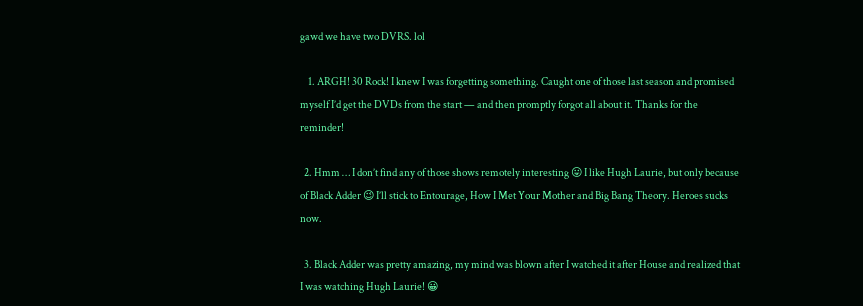gawd we have two DVRS. lol

    1. ARGH! 30 Rock! I knew I was forgetting something. Caught one of those last season and promised myself I’d get the DVDs from the start — and then promptly forgot all about it. Thanks for the reminder!

  2. Hmm … I don’t find any of those shows remotely interesting 😛 I like Hugh Laurie, but only because of Black Adder 😉 I’ll stick to Entourage, How I Met Your Mother and Big Bang Theory. Heroes sucks now.

  3. Black Adder was pretty amazing, my mind was blown after I watched it after House and realized that I was watching Hugh Laurie! 😀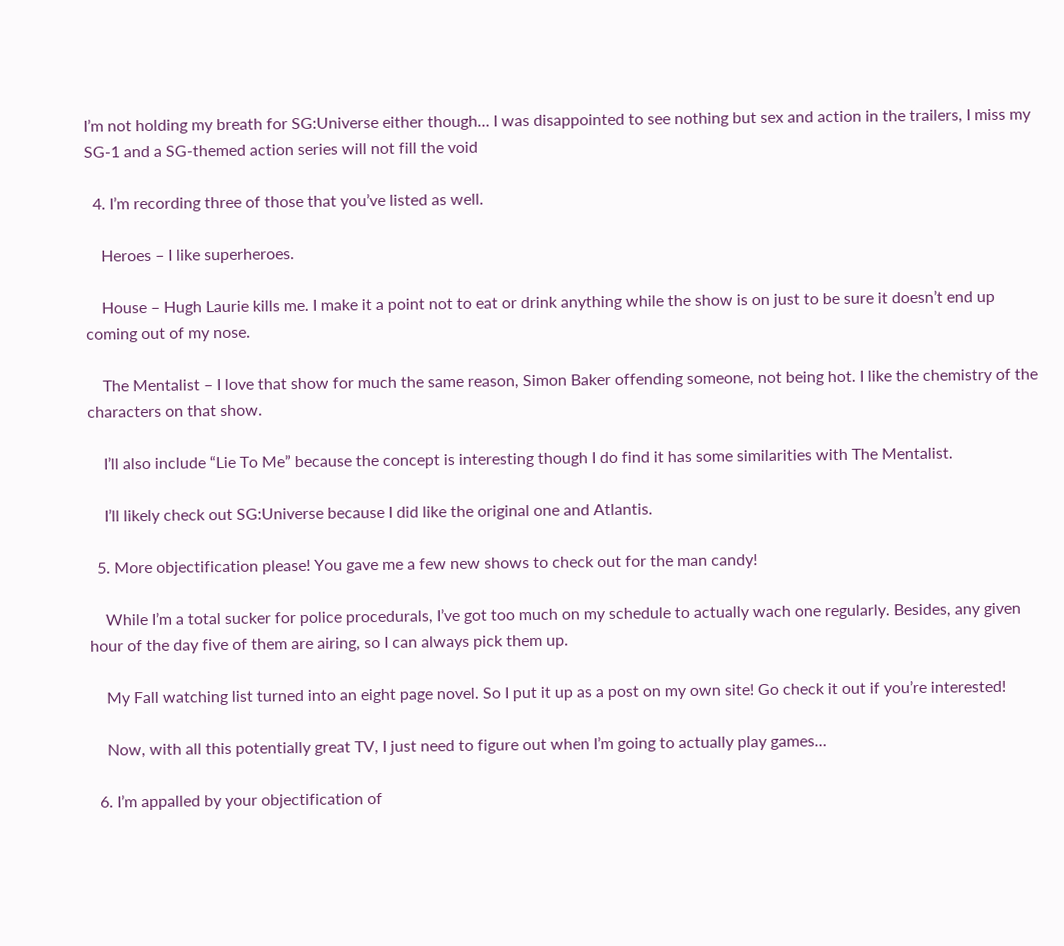I’m not holding my breath for SG:Universe either though… I was disappointed to see nothing but sex and action in the trailers, I miss my SG-1 and a SG-themed action series will not fill the void

  4. I’m recording three of those that you’ve listed as well.

    Heroes – I like superheroes.

    House – Hugh Laurie kills me. I make it a point not to eat or drink anything while the show is on just to be sure it doesn’t end up coming out of my nose.

    The Mentalist – I love that show for much the same reason, Simon Baker offending someone, not being hot. I like the chemistry of the characters on that show.

    I’ll also include “Lie To Me” because the concept is interesting though I do find it has some similarities with The Mentalist.

    I’ll likely check out SG:Universe because I did like the original one and Atlantis.

  5. More objectification please! You gave me a few new shows to check out for the man candy!

    While I’m a total sucker for police procedurals, I’ve got too much on my schedule to actually wach one regularly. Besides, any given hour of the day five of them are airing, so I can always pick them up.

    My Fall watching list turned into an eight page novel. So I put it up as a post on my own site! Go check it out if you’re interested!

    Now, with all this potentially great TV, I just need to figure out when I’m going to actually play games…

  6. I’m appalled by your objectification of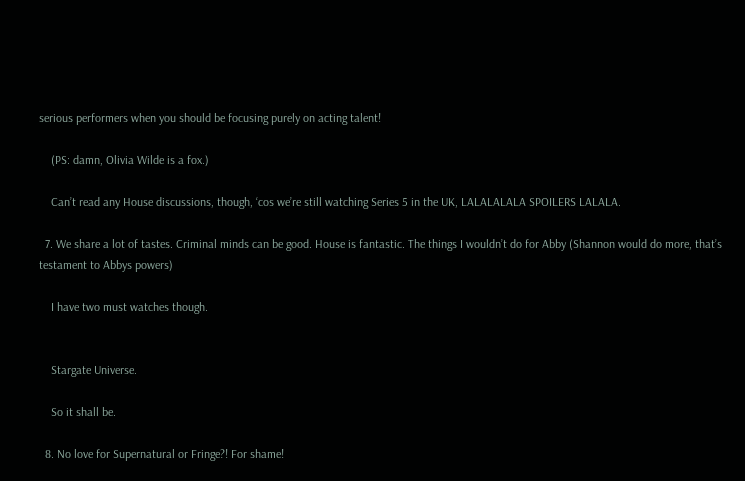serious performers when you should be focusing purely on acting talent!

    (PS: damn, Olivia Wilde is a fox.)

    Can’t read any House discussions, though, ‘cos we’re still watching Series 5 in the UK, LALALALALA SPOILERS LALALA.

  7. We share a lot of tastes. Criminal minds can be good. House is fantastic. The things I wouldn’t do for Abby (Shannon would do more, that’s testament to Abbys powers)

    I have two must watches though.


    Stargate Universe.

    So it shall be.

  8. No love for Supernatural or Fringe?! For shame!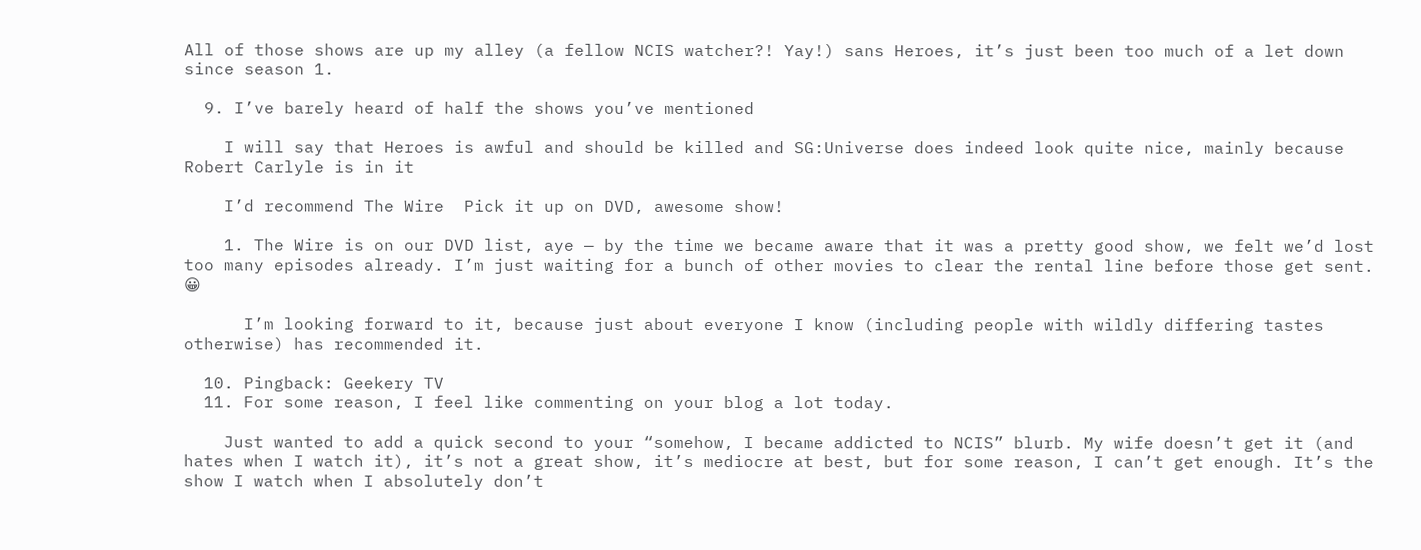All of those shows are up my alley (a fellow NCIS watcher?! Yay!) sans Heroes, it’s just been too much of a let down since season 1.

  9. I’ve barely heard of half the shows you’ve mentioned

    I will say that Heroes is awful and should be killed and SG:Universe does indeed look quite nice, mainly because Robert Carlyle is in it

    I’d recommend The Wire  Pick it up on DVD, awesome show!

    1. The Wire is on our DVD list, aye — by the time we became aware that it was a pretty good show, we felt we’d lost too many episodes already. I’m just waiting for a bunch of other movies to clear the rental line before those get sent. 😀

      I’m looking forward to it, because just about everyone I know (including people with wildly differing tastes otherwise) has recommended it.

  10. Pingback: Geekery TV
  11. For some reason, I feel like commenting on your blog a lot today.

    Just wanted to add a quick second to your “somehow, I became addicted to NCIS” blurb. My wife doesn’t get it (and hates when I watch it), it’s not a great show, it’s mediocre at best, but for some reason, I can’t get enough. It’s the show I watch when I absolutely don’t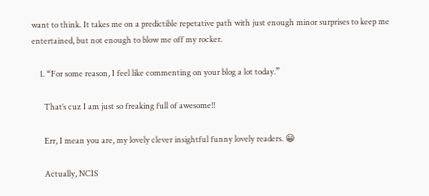want to think. It takes me on a predictible repetative path with just enough minor surprises to keep me entertained, but not enough to blow me off my rocker.

    1. “For some reason, I feel like commenting on your blog a lot today.”

      That’s cuz I am just so freaking full of awesome!!

      Err, I mean you are, my lovely clever insightful funny lovely readers. 😀

      Actually, NCIS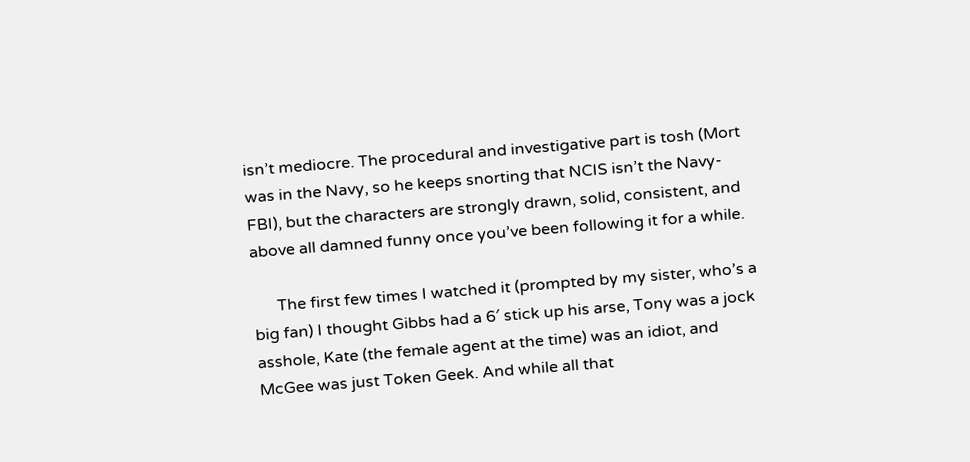isn’t mediocre. The procedural and investigative part is tosh (Mort was in the Navy, so he keeps snorting that NCIS isn’t the Navy-FBI), but the characters are strongly drawn, solid, consistent, and above all damned funny once you’ve been following it for a while.

      The first few times I watched it (prompted by my sister, who’s a big fan) I thought Gibbs had a 6′ stick up his arse, Tony was a jock asshole, Kate (the female agent at the time) was an idiot, and McGee was just Token Geek. And while all that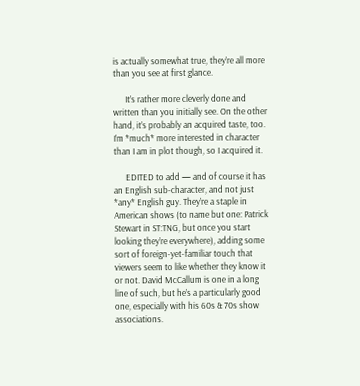is actually somewhat true, they’re all more than you see at first glance.

      It’s rather more cleverly done and written than you initially see. On the other hand, it’s probably an acquired taste, too. I’m *much* more interested in character than I am in plot though, so I acquired it.

      EDITED to add — and of course it has an English sub-character, and not just *any* English guy. They’re a staple in American shows (to name but one: Patrick Stewart in ST:TNG, but once you start looking they’re everywhere), adding some sort of foreign-yet-familiar touch that viewers seem to like whether they know it or not. David McCallum is one in a long line of such, but he’s a particularly good one, especially with his 60s & 70s show associations.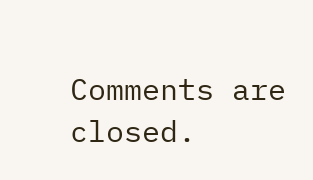Comments are closed.